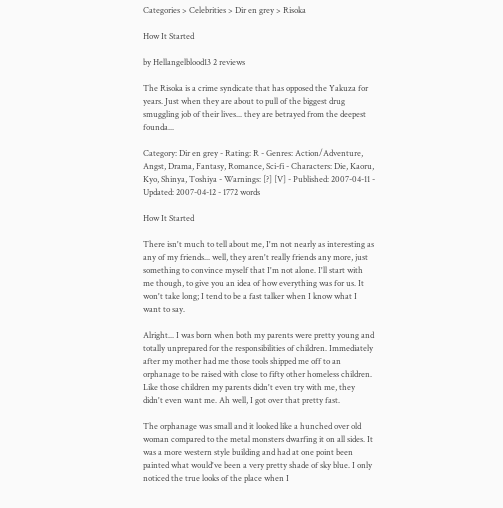Categories > Celebrities > Dir en grey > Risoka

How It Started

by Hellangelblood13 2 reviews

The Risoka is a crime syndicate that has opposed the Yakuza for years. Just when they are about to pull of the biggest drug smuggling job of their lives... they are betrayed from the deepest founda...

Category: Dir en grey - Rating: R - Genres: Action/Adventure, Angst, Drama, Fantasy, Romance, Sci-fi - Characters: Die, Kaoru, Kyo, Shinya, Toshiya - Warnings: [?] [V] - Published: 2007-04-11 - Updated: 2007-04-12 - 1772 words

How It Started

There isn't much to tell about me, I'm not nearly as interesting as any of my friends... well, they aren't really friends any more, just something to convince myself that I'm not alone. I'll start with me though, to give you an idea of how everything was for us. It won't take long; I tend to be a fast talker when I know what I want to say.

Alright... I was born when both my parents were pretty young and totally unprepared for the responsibilities of children. Immediately after my mother had me those tools shipped me off to an orphanage to be raised with close to fifty other homeless children. Like those children my parents didn't even try with me, they didn't even want me. Ah well, I got over that pretty fast.

The orphanage was small and it looked like a hunched over old woman compared to the metal monsters dwarfing it on all sides. It was a more western style building and had at one point been painted what would've been a very pretty shade of sky blue. I only noticed the true looks of the place when I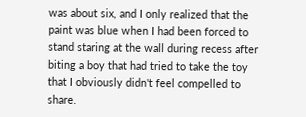was about six, and I only realized that the paint was blue when I had been forced to stand staring at the wall during recess after biting a boy that had tried to take the toy that I obviously didn't feel compelled to share.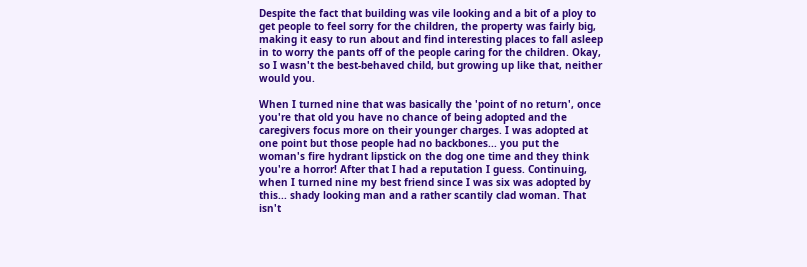Despite the fact that building was vile looking and a bit of a ploy to get people to feel sorry for the children, the property was fairly big, making it easy to run about and find interesting places to fall asleep in to worry the pants off of the people caring for the children. Okay, so I wasn't the best-behaved child, but growing up like that, neither would you.

When I turned nine that was basically the 'point of no return', once you're that old you have no chance of being adopted and the caregivers focus more on their younger charges. I was adopted at one point but those people had no backbones... you put the woman's fire hydrant lipstick on the dog one time and they think you're a horror! After that I had a reputation I guess. Continuing, when I turned nine my best friend since I was six was adopted by this... shady looking man and a rather scantily clad woman. That isn't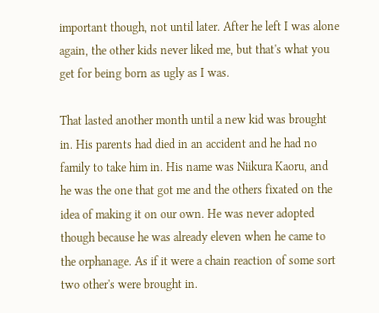important though, not until later. After he left I was alone again, the other kids never liked me, but that's what you get for being born as ugly as I was.

That lasted another month until a new kid was brought in. His parents had died in an accident and he had no family to take him in. His name was Niikura Kaoru, and he was the one that got me and the others fixated on the idea of making it on our own. He was never adopted though because he was already eleven when he came to the orphanage. As if it were a chain reaction of some sort two other's were brought in.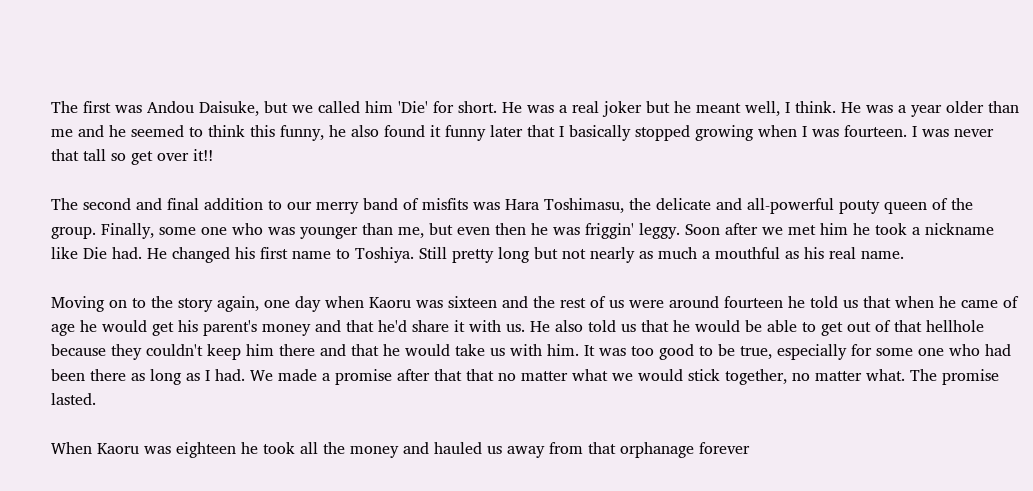The first was Andou Daisuke, but we called him 'Die' for short. He was a real joker but he meant well, I think. He was a year older than me and he seemed to think this funny, he also found it funny later that I basically stopped growing when I was fourteen. I was never that tall so get over it!!

The second and final addition to our merry band of misfits was Hara Toshimasu, the delicate and all-powerful pouty queen of the group. Finally, some one who was younger than me, but even then he was friggin' leggy. Soon after we met him he took a nickname like Die had. He changed his first name to Toshiya. Still pretty long but not nearly as much a mouthful as his real name.

Moving on to the story again, one day when Kaoru was sixteen and the rest of us were around fourteen he told us that when he came of age he would get his parent's money and that he'd share it with us. He also told us that he would be able to get out of that hellhole because they couldn't keep him there and that he would take us with him. It was too good to be true, especially for some one who had been there as long as I had. We made a promise after that that no matter what we would stick together, no matter what. The promise lasted.

When Kaoru was eighteen he took all the money and hauled us away from that orphanage forever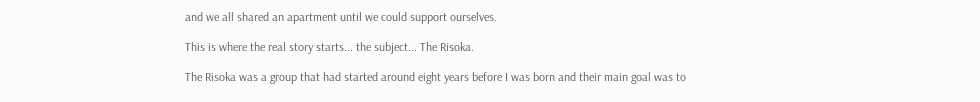and we all shared an apartment until we could support ourselves.

This is where the real story starts... the subject... The Risoka.

The Risoka was a group that had started around eight years before I was born and their main goal was to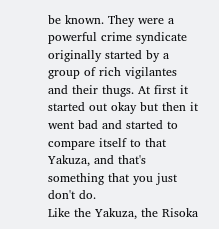be known. They were a powerful crime syndicate originally started by a group of rich vigilantes and their thugs. At first it started out okay but then it went bad and started to compare itself to that Yakuza, and that's something that you just don't do.
Like the Yakuza, the Risoka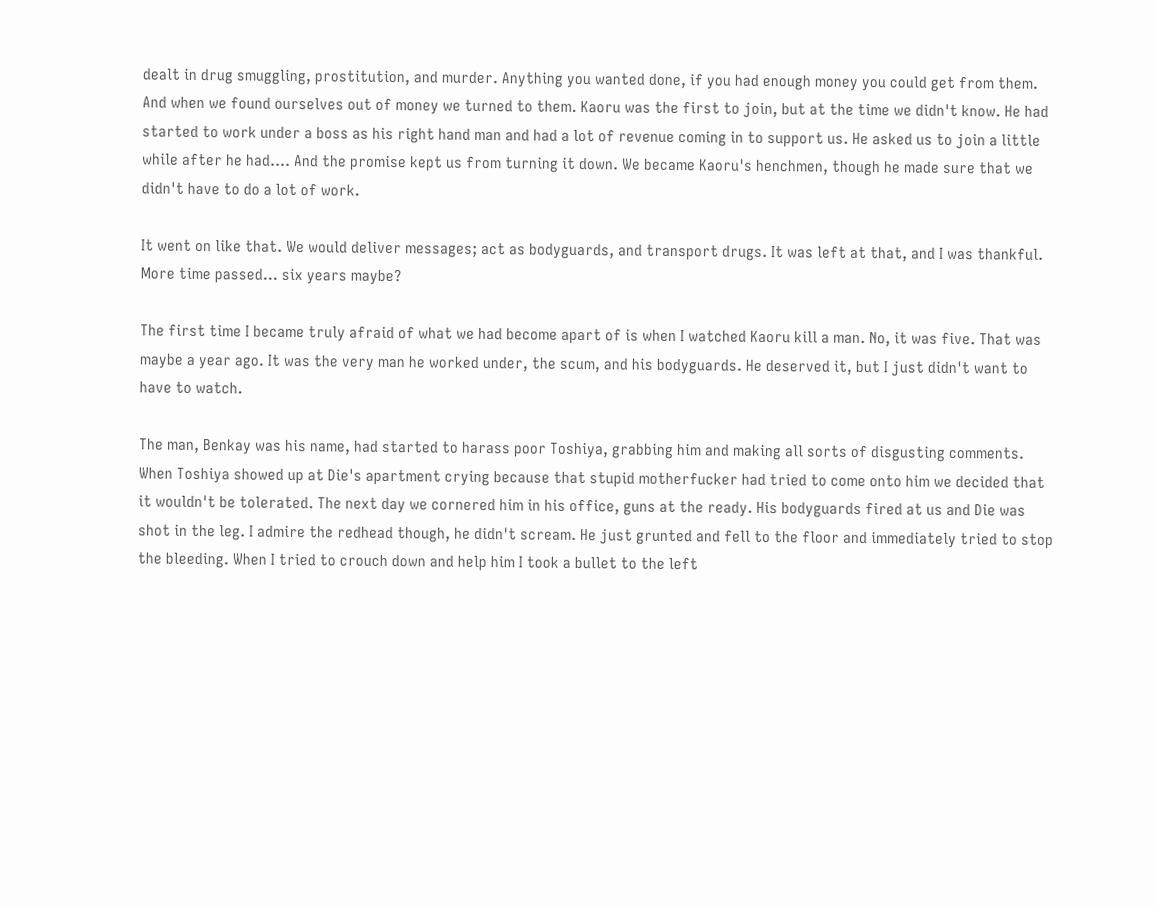dealt in drug smuggling, prostitution, and murder. Anything you wanted done, if you had enough money you could get from them. And when we found ourselves out of money we turned to them. Kaoru was the first to join, but at the time we didn't know. He had started to work under a boss as his right hand man and had a lot of revenue coming in to support us. He asked us to join a little while after he had.... And the promise kept us from turning it down. We became Kaoru's henchmen, though he made sure that we didn't have to do a lot of work.

It went on like that. We would deliver messages; act as bodyguards, and transport drugs. It was left at that, and I was thankful. More time passed... six years maybe?

The first time I became truly afraid of what we had become apart of is when I watched Kaoru kill a man. No, it was five. That was maybe a year ago. It was the very man he worked under, the scum, and his bodyguards. He deserved it, but I just didn't want to have to watch.

The man, Benkay was his name, had started to harass poor Toshiya, grabbing him and making all sorts of disgusting comments. When Toshiya showed up at Die's apartment crying because that stupid motherfucker had tried to come onto him we decided that it wouldn't be tolerated. The next day we cornered him in his office, guns at the ready. His bodyguards fired at us and Die was shot in the leg. I admire the redhead though, he didn't scream. He just grunted and fell to the floor and immediately tried to stop the bleeding. When I tried to crouch down and help him I took a bullet to the left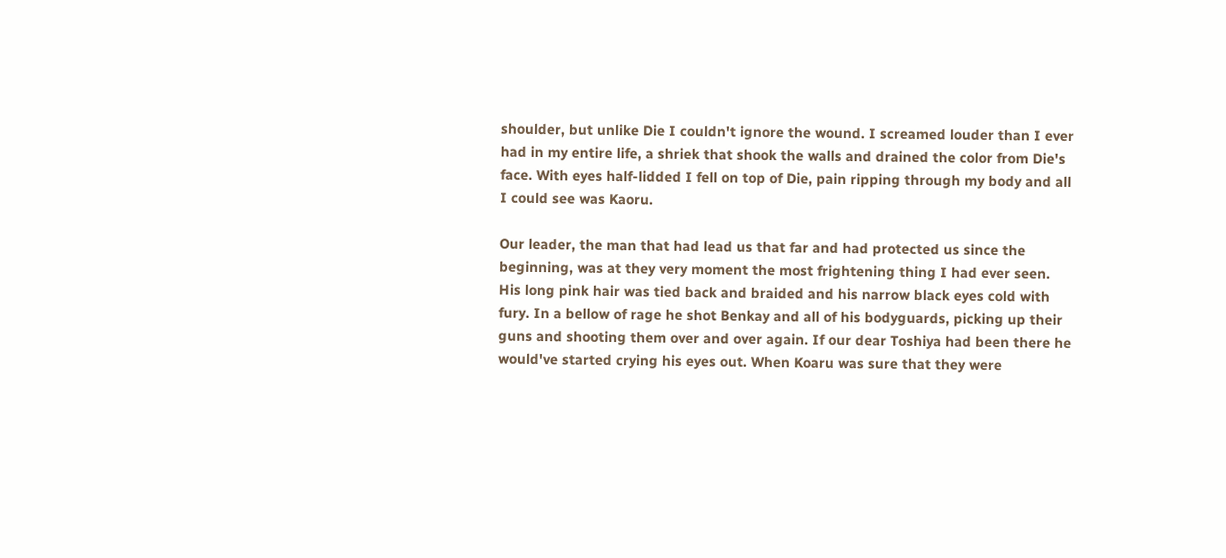shoulder, but unlike Die I couldn't ignore the wound. I screamed louder than I ever had in my entire life, a shriek that shook the walls and drained the color from Die's face. With eyes half-lidded I fell on top of Die, pain ripping through my body and all I could see was Kaoru.

Our leader, the man that had lead us that far and had protected us since the beginning, was at they very moment the most frightening thing I had ever seen. His long pink hair was tied back and braided and his narrow black eyes cold with fury. In a bellow of rage he shot Benkay and all of his bodyguards, picking up their guns and shooting them over and over again. If our dear Toshiya had been there he would've started crying his eyes out. When Koaru was sure that they were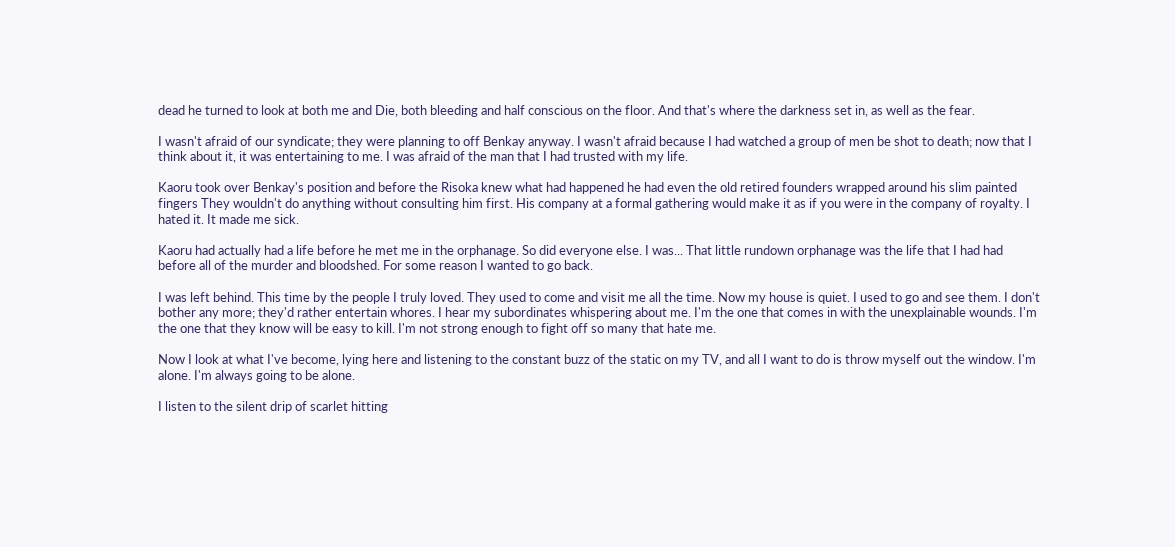dead he turned to look at both me and Die, both bleeding and half conscious on the floor. And that's where the darkness set in, as well as the fear.

I wasn't afraid of our syndicate; they were planning to off Benkay anyway. I wasn't afraid because I had watched a group of men be shot to death; now that I think about it, it was entertaining to me. I was afraid of the man that I had trusted with my life.

Kaoru took over Benkay's position and before the Risoka knew what had happened he had even the old retired founders wrapped around his slim painted fingers They wouldn't do anything without consulting him first. His company at a formal gathering would make it as if you were in the company of royalty. I hated it. It made me sick.

Kaoru had actually had a life before he met me in the orphanage. So did everyone else. I was... That little rundown orphanage was the life that I had had before all of the murder and bloodshed. For some reason I wanted to go back.

I was left behind. This time by the people I truly loved. They used to come and visit me all the time. Now my house is quiet. I used to go and see them. I don't bother any more; they'd rather entertain whores. I hear my subordinates whispering about me. I'm the one that comes in with the unexplainable wounds. I'm the one that they know will be easy to kill. I'm not strong enough to fight off so many that hate me.

Now I look at what I've become, lying here and listening to the constant buzz of the static on my TV, and all I want to do is throw myself out the window. I'm alone. I'm always going to be alone.

I listen to the silent drip of scarlet hitting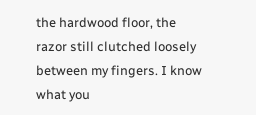the hardwood floor, the razor still clutched loosely between my fingers. I know what you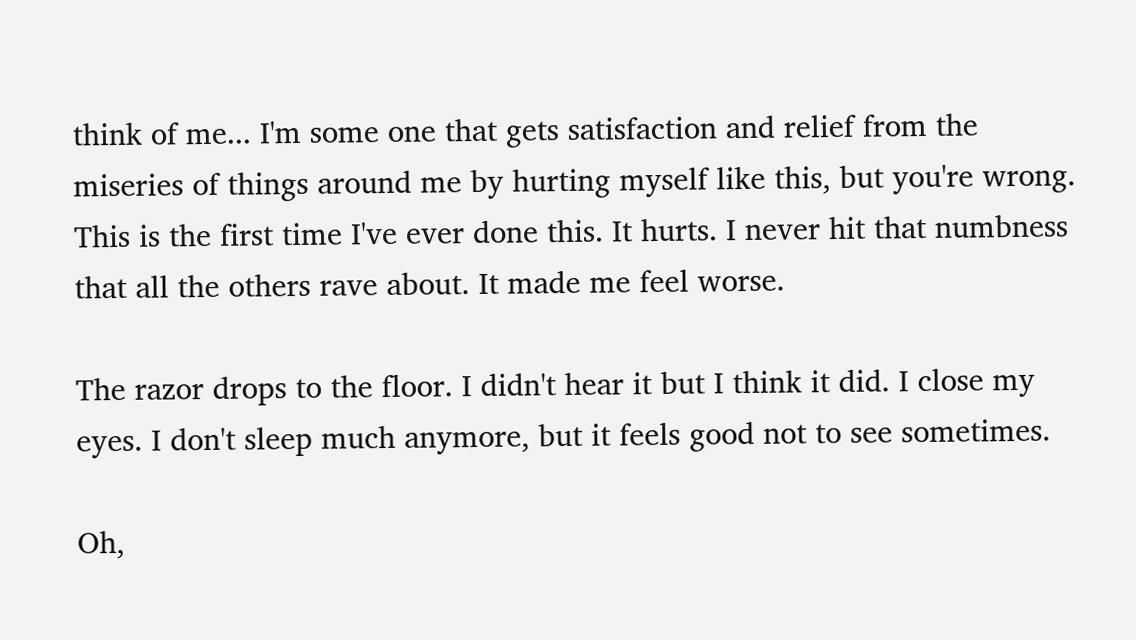think of me... I'm some one that gets satisfaction and relief from the miseries of things around me by hurting myself like this, but you're wrong. This is the first time I've ever done this. It hurts. I never hit that numbness that all the others rave about. It made me feel worse.

The razor drops to the floor. I didn't hear it but I think it did. I close my eyes. I don't sleep much anymore, but it feels good not to see sometimes.

Oh,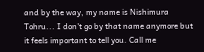and by the way, my name is Nishimura Tohru... I don't go by that name anymore but it feels important to tell you. Call me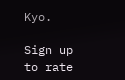Kyo.

Sign up to rate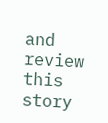and review this story